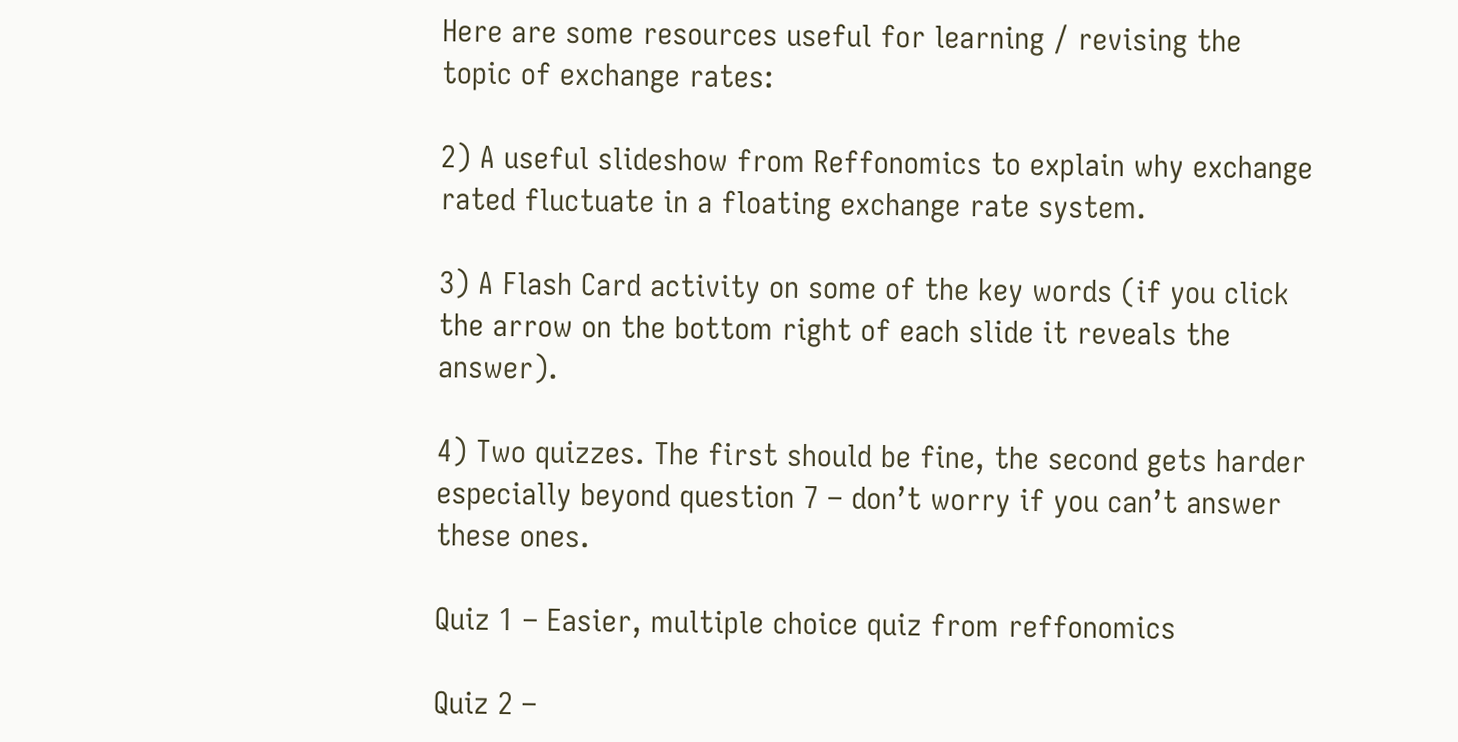Here are some resources useful for learning / revising the topic of exchange rates:

2) A useful slideshow from Reffonomics to explain why exchange rated fluctuate in a floating exchange rate system.

3) A Flash Card activity on some of the key words (if you click the arrow on the bottom right of each slide it reveals the answer).

4) Two quizzes. The first should be fine, the second gets harder especially beyond question 7 – don’t worry if you can’t answer these ones.

Quiz 1 – Easier, multiple choice quiz from reffonomics

Quiz 2 –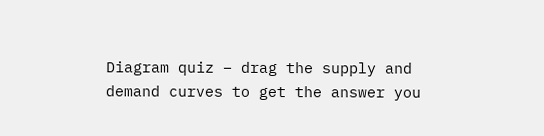Diagram quiz – drag the supply and demand curves to get the answer you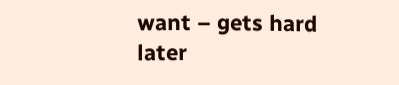want – gets hard later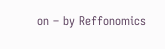on – by Reffonomics